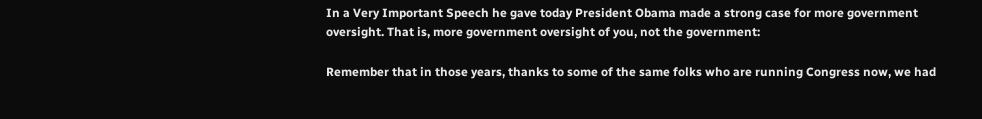In a Very Important Speech he gave today President Obama made a strong case for more government oversight. That is, more government oversight of you, not the government:

Remember that in those years, thanks to some of the same folks who are running Congress now, we had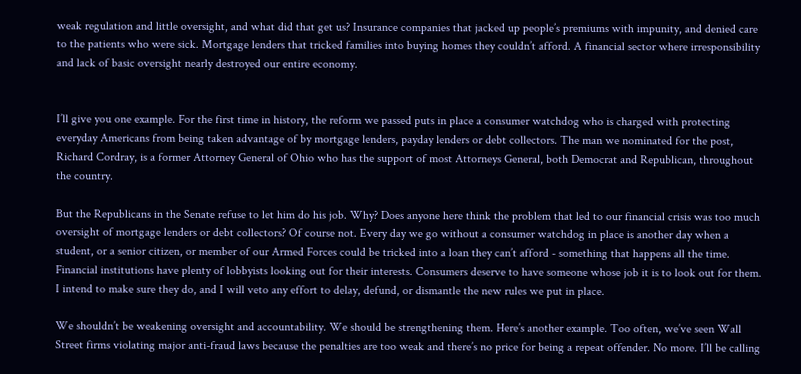weak regulation and little oversight, and what did that get us? Insurance companies that jacked up people’s premiums with impunity, and denied care to the patients who were sick. Mortgage lenders that tricked families into buying homes they couldn’t afford. A financial sector where irresponsibility and lack of basic oversight nearly destroyed our entire economy.


I’ll give you one example. For the first time in history, the reform we passed puts in place a consumer watchdog who is charged with protecting everyday Americans from being taken advantage of by mortgage lenders, payday lenders or debt collectors. The man we nominated for the post, Richard Cordray, is a former Attorney General of Ohio who has the support of most Attorneys General, both Democrat and Republican, throughout the country.

But the Republicans in the Senate refuse to let him do his job. Why? Does anyone here think the problem that led to our financial crisis was too much oversight of mortgage lenders or debt collectors? Of course not. Every day we go without a consumer watchdog in place is another day when a student, or a senior citizen, or member of our Armed Forces could be tricked into a loan they can’t afford - something that happens all the time. Financial institutions have plenty of lobbyists looking out for their interests. Consumers deserve to have someone whose job it is to look out for them. I intend to make sure they do, and I will veto any effort to delay, defund, or dismantle the new rules we put in place.

We shouldn’t be weakening oversight and accountability. We should be strengthening them. Here’s another example. Too often, we’ve seen Wall Street firms violating major anti-fraud laws because the penalties are too weak and there’s no price for being a repeat offender. No more. I’ll be calling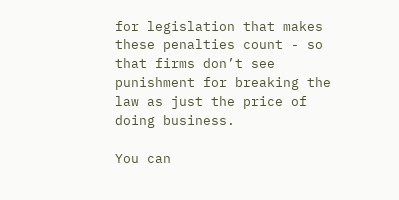for legislation that makes these penalties count - so that firms don’t see punishment for breaking the law as just the price of doing business.

You can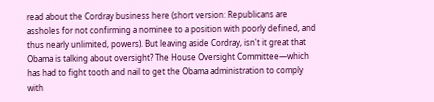read about the Cordray business here (short version: Republicans are assholes for not confirming a nominee to a position with poorly defined, and thus nearly unlimited, powers). But leaving aside Cordray, isn't it great that Obama is talking about oversight? The House Oversight Committee—which has had to fight tooth and nail to get the Obama administration to comply with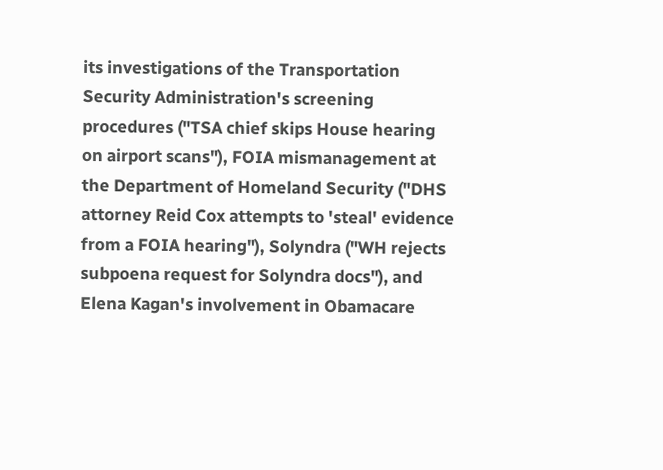its investigations of the Transportation Security Administration's screening procedures ("TSA chief skips House hearing on airport scans"), FOIA mismanagement at the Department of Homeland Security ("DHS attorney Reid Cox attempts to 'steal' evidence from a FOIA hearing"), Solyndra ("WH rejects subpoena request for Solyndra docs"), and Elena Kagan's involvement in Obamacare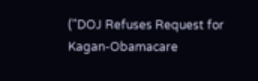("DOJ Refuses Request for Kagan-Obamacare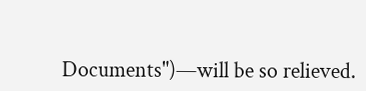Documents")—will be so relieved.